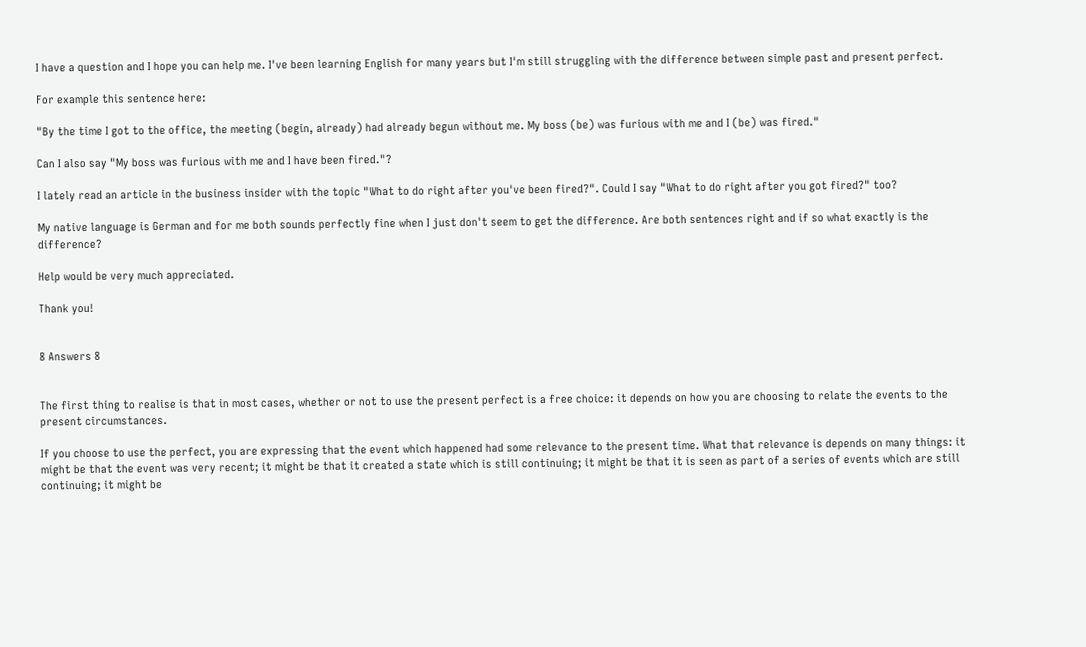I have a question and I hope you can help me. I've been learning English for many years but I'm still struggling with the difference between simple past and present perfect.

For example this sentence here:

"By the time I got to the office, the meeting (begin, already) had already begun without me. My boss (be) was furious with me and I (be) was fired."

Can I also say "My boss was furious with me and I have been fired."?

I lately read an article in the business insider with the topic "What to do right after you've been fired?". Could I say "What to do right after you got fired?" too?

My native language is German and for me both sounds perfectly fine when I just don't seem to get the difference. Are both sentences right and if so what exactly is the difference?

Help would be very much appreciated.

Thank you!


8 Answers 8


The first thing to realise is that in most cases, whether or not to use the present perfect is a free choice: it depends on how you are choosing to relate the events to the present circumstances.

If you choose to use the perfect, you are expressing that the event which happened had some relevance to the present time. What that relevance is depends on many things: it might be that the event was very recent; it might be that it created a state which is still continuing; it might be that it is seen as part of a series of events which are still continuing; it might be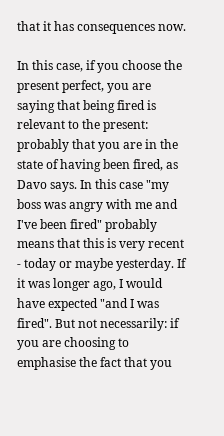that it has consequences now.

In this case, if you choose the present perfect, you are saying that being fired is relevant to the present: probably that you are in the state of having been fired, as Davo says. In this case "my boss was angry with me and I've been fired" probably means that this is very recent - today or maybe yesterday. If it was longer ago, I would have expected "and I was fired". But not necessarily: if you are choosing to emphasise the fact that you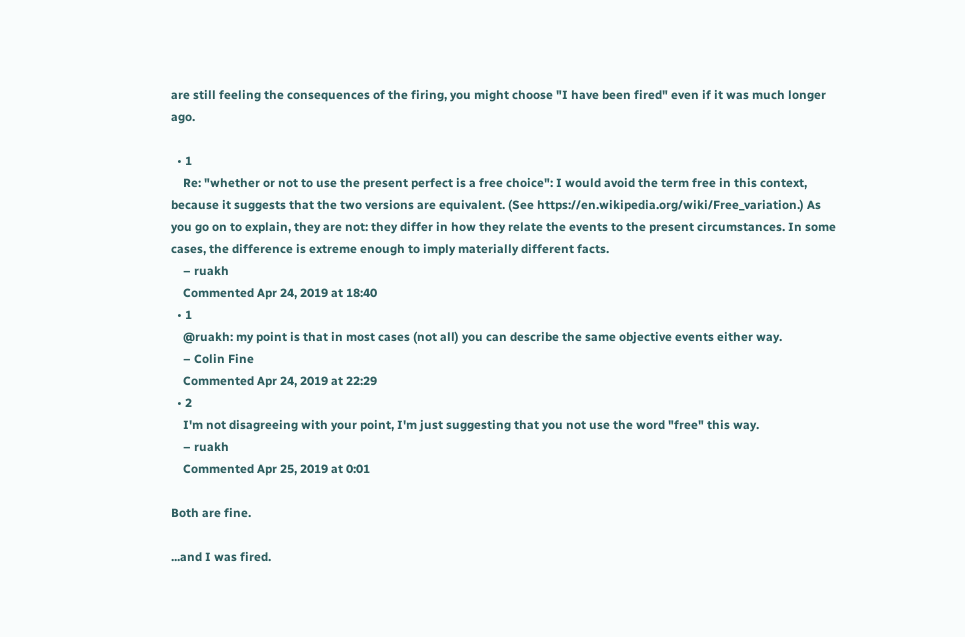are still feeling the consequences of the firing, you might choose "I have been fired" even if it was much longer ago.

  • 1
    Re: "whether or not to use the present perfect is a free choice": I would avoid the term free in this context, because it suggests that the two versions are equivalent. (See https://en.wikipedia.org/wiki/Free_variation.) As you go on to explain, they are not: they differ in how they relate the events to the present circumstances. In some cases, the difference is extreme enough to imply materially different facts.
    – ruakh
    Commented Apr 24, 2019 at 18:40
  • 1
    @ruakh: my point is that in most cases (not all) you can describe the same objective events either way.
    – Colin Fine
    Commented Apr 24, 2019 at 22:29
  • 2
    I'm not disagreeing with your point, I'm just suggesting that you not use the word "free" this way.
    – ruakh
    Commented Apr 25, 2019 at 0:01

Both are fine.

...and I was fired.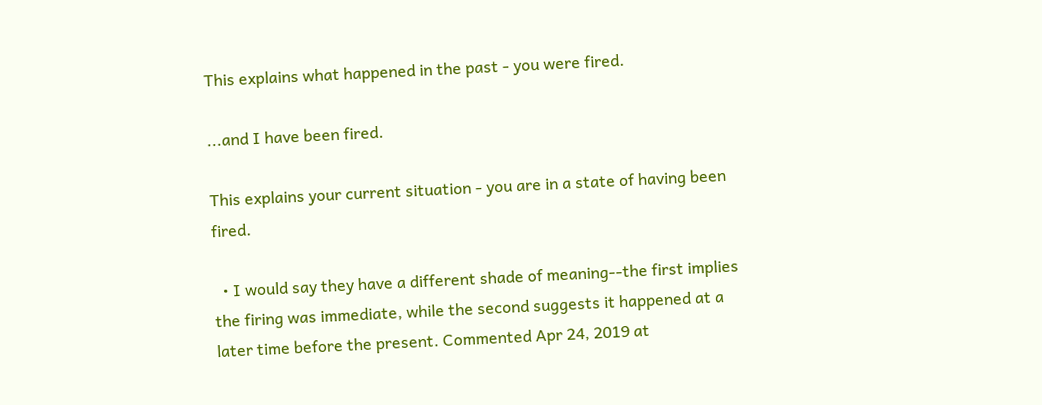This explains what happened in the past - you were fired.

...and I have been fired.

This explains your current situation - you are in a state of having been fired.

  • I would say they have a different shade of meaning--the first implies the firing was immediate, while the second suggests it happened at a later time before the present. Commented Apr 24, 2019 at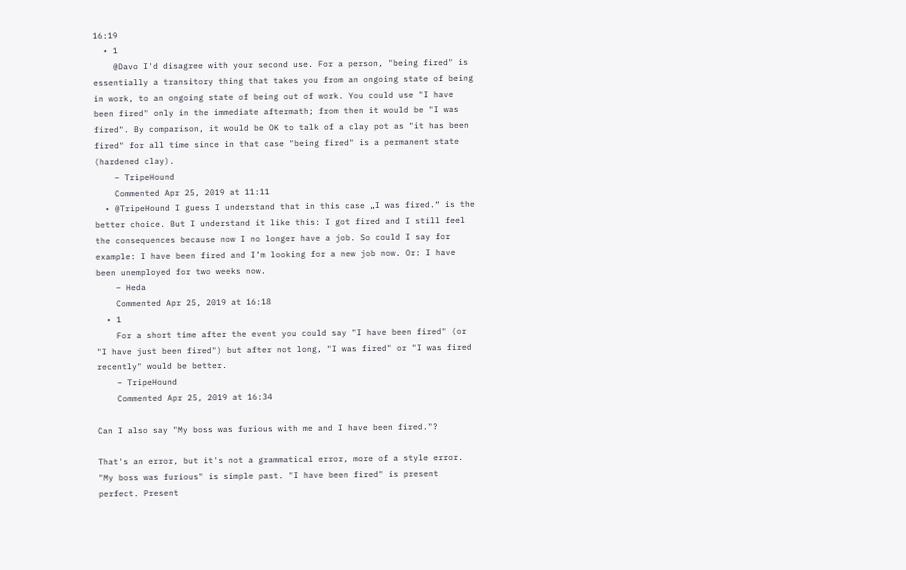16:19
  • 1
    @Davo I'd disagree with your second use. For a person, "being fired" is essentially a transitory thing that takes you from an ongoing state of being in work, to an ongoing state of being out of work. You could use "I have been fired" only in the immediate aftermath; from then it would be "I was fired". By comparison, it would be OK to talk of a clay pot as "it has been fired" for all time since in that case "being fired" is a permanent state (hardened clay).
    – TripeHound
    Commented Apr 25, 2019 at 11:11
  • @TripeHound I guess I understand that in this case „I was fired.“ is the better choice. But I understand it like this: I got fired and I still feel the consequences because now I no longer have a job. So could I say for example: I have been fired and I’m looking for a new job now. Or: I have been unemployed for two weeks now.
    – Heda
    Commented Apr 25, 2019 at 16:18
  • 1
    For a short time after the event you could say "I have been fired" (or "I have just been fired") but after not long, "I was fired" or "I was fired recently" would be better.
    – TripeHound
    Commented Apr 25, 2019 at 16:34

Can I also say "My boss was furious with me and I have been fired."?

That's an error, but it's not a grammatical error, more of a style error. "My boss was furious" is simple past. "I have been fired" is present perfect. Present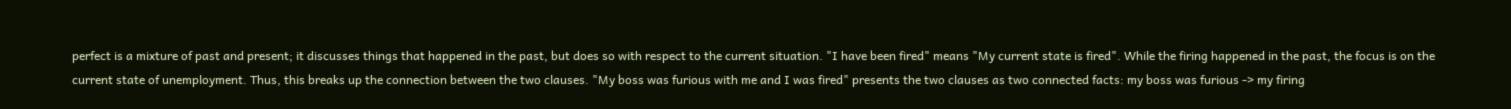perfect is a mixture of past and present; it discusses things that happened in the past, but does so with respect to the current situation. "I have been fired" means "My current state is fired". While the firing happened in the past, the focus is on the current state of unemployment. Thus, this breaks up the connection between the two clauses. "My boss was furious with me and I was fired" presents the two clauses as two connected facts: my boss was furious -> my firing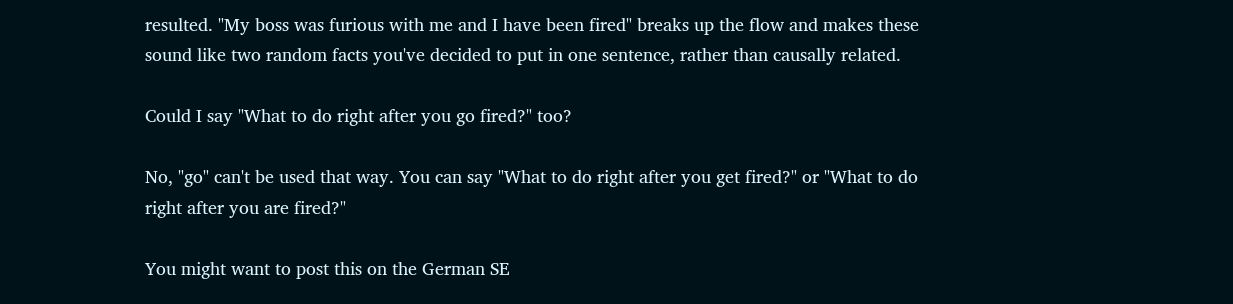resulted. "My boss was furious with me and I have been fired" breaks up the flow and makes these sound like two random facts you've decided to put in one sentence, rather than causally related.

Could I say "What to do right after you go fired?" too?

No, "go" can't be used that way. You can say "What to do right after you get fired?" or "What to do right after you are fired?"

You might want to post this on the German SE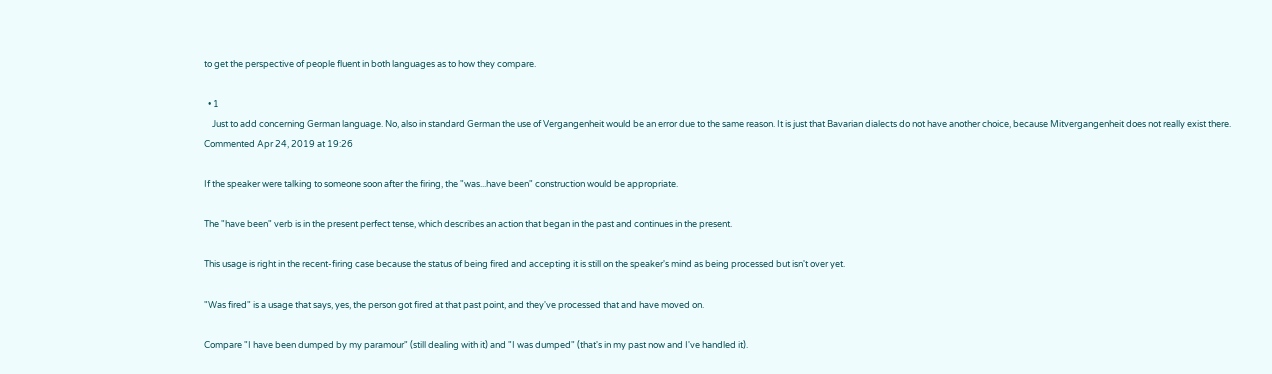to get the perspective of people fluent in both languages as to how they compare.

  • 1
    Just to add concerning German language. No, also in standard German the use of Vergangenheit would be an error due to the same reason. It is just that Bavarian dialects do not have another choice, because Mitvergangenheit does not really exist there. Commented Apr 24, 2019 at 19:26

If the speaker were talking to someone soon after the firing, the "was...have been" construction would be appropriate.

The "have been" verb is in the present perfect tense, which describes an action that began in the past and continues in the present.

This usage is right in the recent-firing case because the status of being fired and accepting it is still on the speaker's mind as being processed but isn't over yet.

"Was fired" is a usage that says, yes, the person got fired at that past point, and they've processed that and have moved on.

Compare "I have been dumped by my paramour" (still dealing with it) and "I was dumped" (that's in my past now and I've handled it).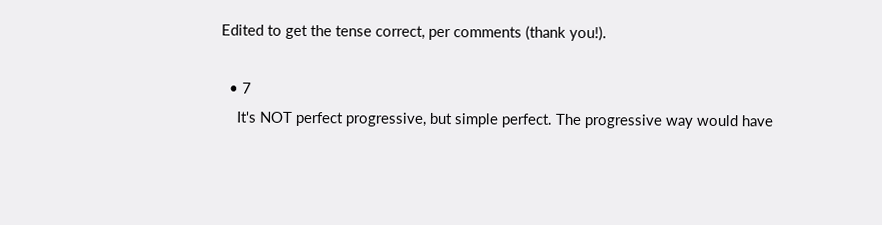Edited to get the tense correct, per comments (thank you!).

  • 7
    It's NOT perfect progressive, but simple perfect. The progressive way would have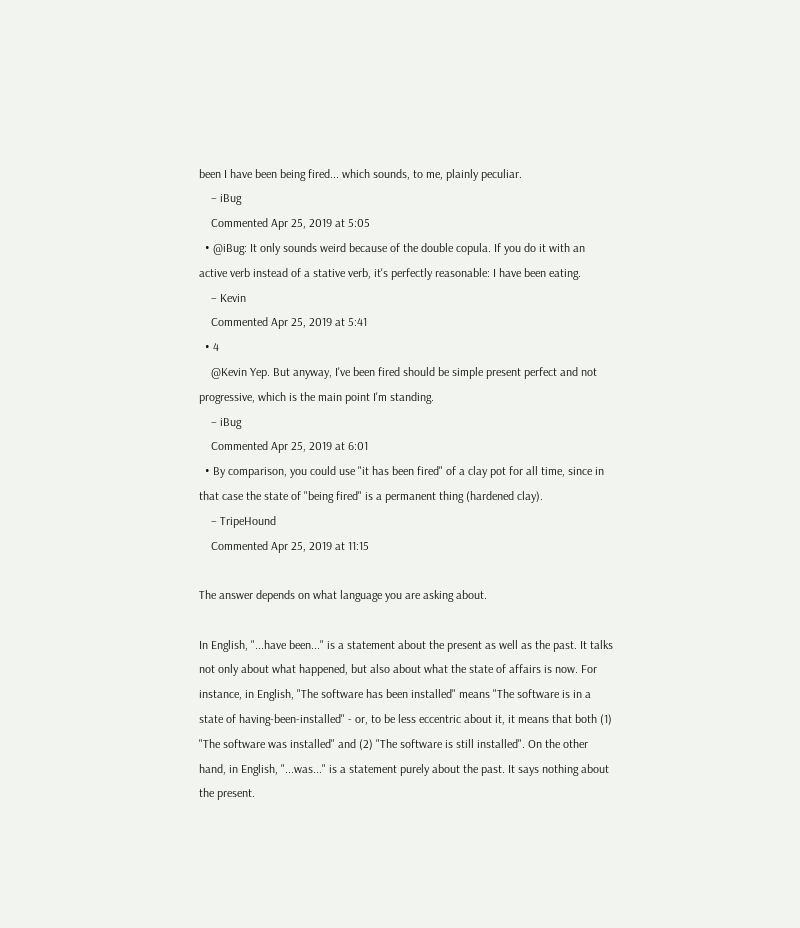been I have been being fired... which sounds, to me, plainly peculiar.
    – iBug
    Commented Apr 25, 2019 at 5:05
  • @iBug: It only sounds weird because of the double copula. If you do it with an active verb instead of a stative verb, it's perfectly reasonable: I have been eating.
    – Kevin
    Commented Apr 25, 2019 at 5:41
  • 4
    @Kevin Yep. But anyway, I've been fired should be simple present perfect and not progressive, which is the main point I'm standing.
    – iBug
    Commented Apr 25, 2019 at 6:01
  • By comparison, you could use "it has been fired" of a clay pot for all time, since in that case the state of "being fired" is a permanent thing (hardened clay).
    – TripeHound
    Commented Apr 25, 2019 at 11:15

The answer depends on what language you are asking about.

In English, "...have been..." is a statement about the present as well as the past. It talks not only about what happened, but also about what the state of affairs is now. For instance, in English, "The software has been installed" means "The software is in a state of having-been-installed" - or, to be less eccentric about it, it means that both (1) "The software was installed" and (2) "The software is still installed". On the other hand, in English, "...was..." is a statement purely about the past. It says nothing about the present.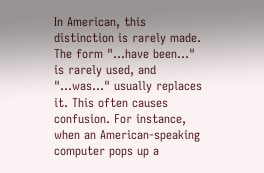In American, this distinction is rarely made. The form "...have been..." is rarely used, and "...was..." usually replaces it. This often causes confusion. For instance, when an American-speaking computer pops up a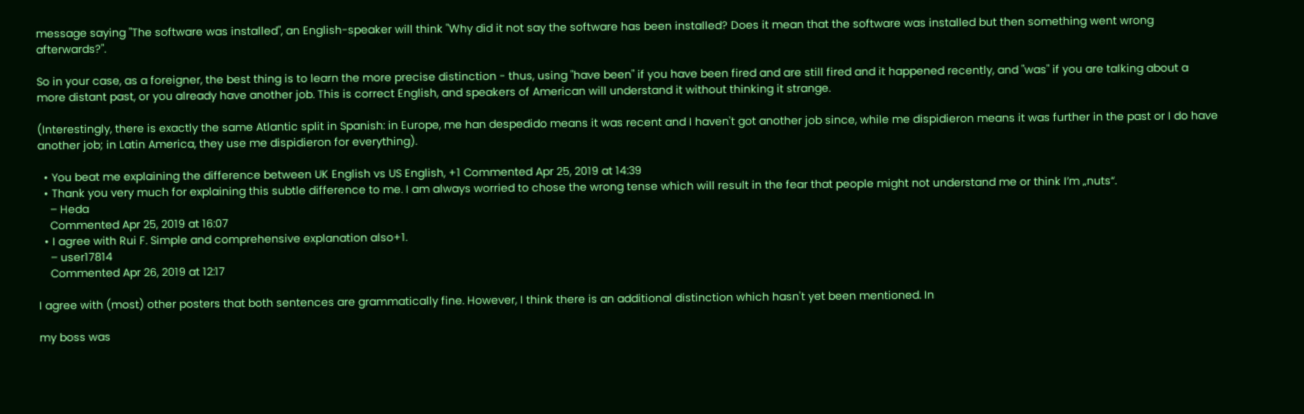message saying "The software was installed", an English-speaker will think "Why did it not say the software has been installed? Does it mean that the software was installed but then something went wrong afterwards?".

So in your case, as a foreigner, the best thing is to learn the more precise distinction - thus, using "have been" if you have been fired and are still fired and it happened recently, and "was" if you are talking about a more distant past, or you already have another job. This is correct English, and speakers of American will understand it without thinking it strange.

(Interestingly, there is exactly the same Atlantic split in Spanish: in Europe, me han despedido means it was recent and I haven't got another job since, while me dispidieron means it was further in the past or I do have another job; in Latin America, they use me dispidieron for everything).

  • You beat me explaining the difference between UK English vs US English, +1 Commented Apr 25, 2019 at 14:39
  • Thank you very much for explaining this subtle difference to me. I am always worried to chose the wrong tense which will result in the fear that people might not understand me or think I’m „nuts“.
    – Heda
    Commented Apr 25, 2019 at 16:07
  • I agree with Rui F. Simple and comprehensive explanation also+1.
    – user17814
    Commented Apr 26, 2019 at 12:17

I agree with (most) other posters that both sentences are grammatically fine. However, I think there is an additional distinction which hasn't yet been mentioned. In

my boss was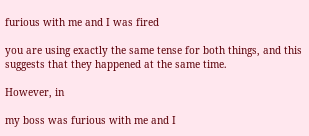furious with me and I was fired

you are using exactly the same tense for both things, and this suggests that they happened at the same time.

However, in

my boss was furious with me and I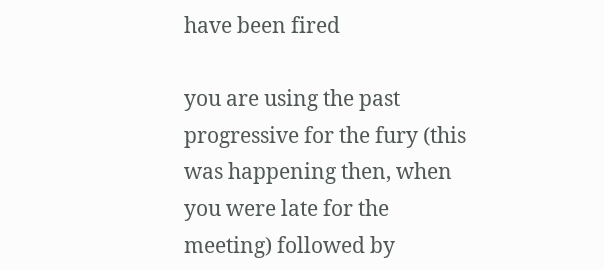have been fired

you are using the past progressive for the fury (this was happening then, when you were late for the meeting) followed by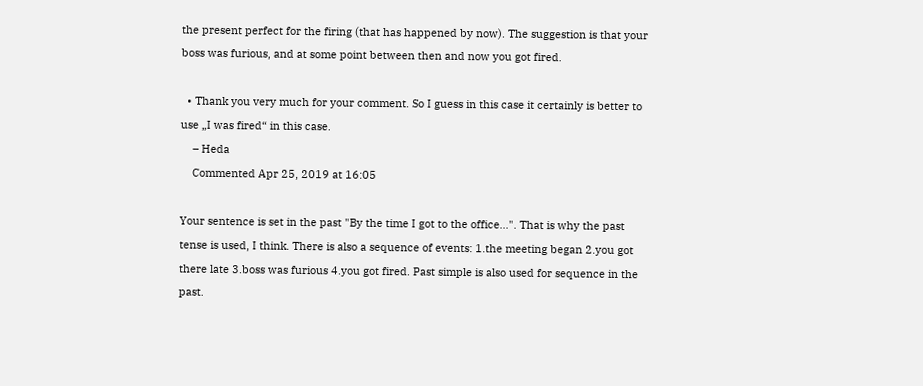the present perfect for the firing (that has happened by now). The suggestion is that your boss was furious, and at some point between then and now you got fired.

  • Thank you very much for your comment. So I guess in this case it certainly is better to use „I was fired“ in this case.
    – Heda
    Commented Apr 25, 2019 at 16:05

Your sentence is set in the past "By the time I got to the office...". That is why the past tense is used, I think. There is also a sequence of events: 1.the meeting began 2.you got there late 3.boss was furious 4.you got fired. Past simple is also used for sequence in the past.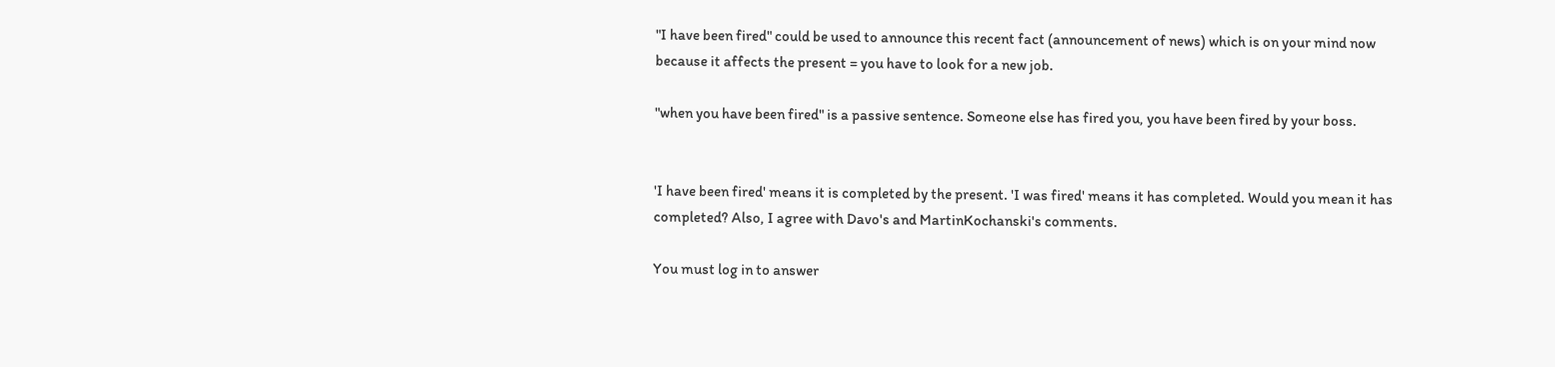"I have been fired" could be used to announce this recent fact (announcement of news) which is on your mind now because it affects the present = you have to look for a new job.

"when you have been fired" is a passive sentence. Someone else has fired you, you have been fired by your boss.


'I have been fired' means it is completed by the present. 'I was fired' means it has completed. Would you mean it has completed? Also, I agree with Davo's and MartinKochanski's comments.

You must log in to answer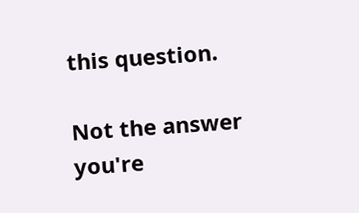this question.

Not the answer you're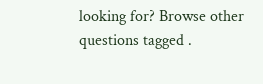looking for? Browse other questions tagged .